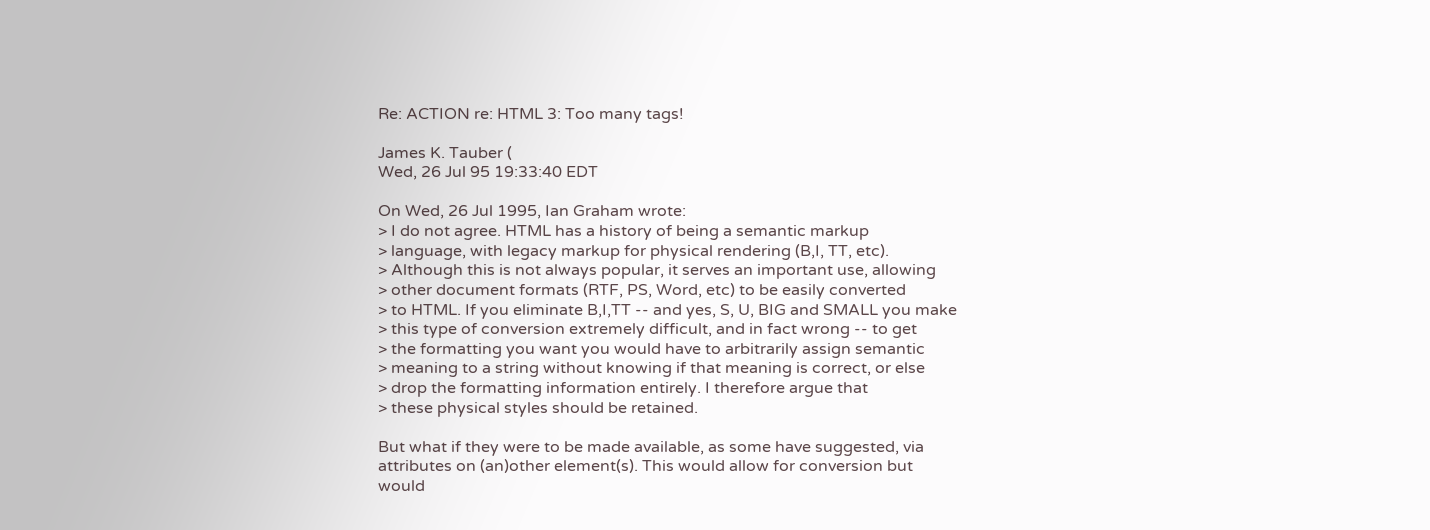Re: ACTION re: HTML 3: Too many tags!

James K. Tauber (
Wed, 26 Jul 95 19:33:40 EDT

On Wed, 26 Jul 1995, Ian Graham wrote:
> I do not agree. HTML has a history of being a semantic markup
> language, with legacy markup for physical rendering (B,I, TT, etc).
> Although this is not always popular, it serves an important use, allowing
> other document formats (RTF, PS, Word, etc) to be easily converted
> to HTML. If you eliminate B,I,TT -- and yes, S, U, BIG and SMALL you make
> this type of conversion extremely difficult, and in fact wrong -- to get
> the formatting you want you would have to arbitrarily assign semantic
> meaning to a string without knowing if that meaning is correct, or else
> drop the formatting information entirely. I therefore argue that
> these physical styles should be retained.

But what if they were to be made available, as some have suggested, via
attributes on (an)other element(s). This would allow for conversion but
would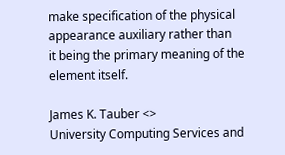make specification of the physical appearance auxiliary rather than
it being the primary meaning of the element itself.

James K. Tauber <>
University Computing Services and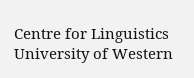Centre for Linguistics
University of Western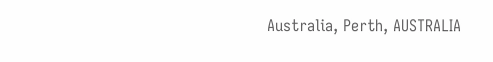Australia, Perth, AUSTRALIA